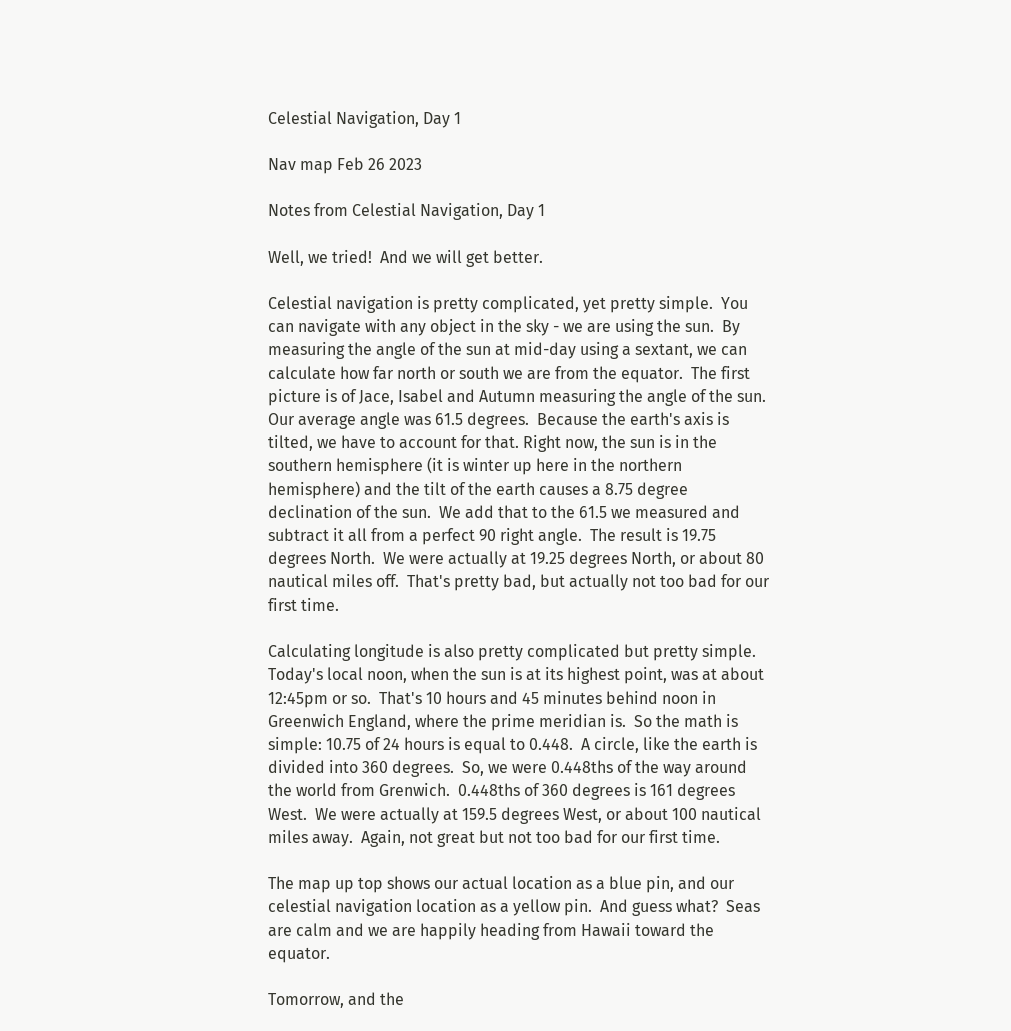Celestial Navigation, Day 1

Nav map Feb 26 2023

Notes from Celestial Navigation, Day 1

Well, we tried!  And we will get better.

Celestial navigation is pretty complicated, yet pretty simple.  You can navigate with any object in the sky - we are using the sun.  By measuring the angle of the sun at mid-day using a sextant, we can calculate how far north or south we are from the equator.  The first picture is of Jace, Isabel and Autumn measuring the angle of the sun.  Our average angle was 61.5 degrees.  Because the earth's axis is tilted, we have to account for that. Right now, the sun is in the southern hemisphere (it is winter up here in the northern hemisphere) and the tilt of the earth causes a 8.75 degree declination of the sun.  We add that to the 61.5 we measured and subtract it all from a perfect 90 right angle.  The result is 19.75 degrees North.  We were actually at 19.25 degrees North, or about 80 nautical miles off.  That's pretty bad, but actually not too bad for our first time.

Calculating longitude is also pretty complicated but pretty simple.  Today's local noon, when the sun is at its highest point, was at about 12:45pm or so.  That's 10 hours and 45 minutes behind noon in Greenwich England, where the prime meridian is.  So the math is simple: 10.75 of 24 hours is equal to 0.448.  A circle, like the earth is divided into 360 degrees.  So, we were 0.448ths of the way around the world from Grenwich.  0.448ths of 360 degrees is 161 degrees West.  We were actually at 159.5 degrees West, or about 100 nautical miles away.  Again, not great but not too bad for our first time.

The map up top shows our actual location as a blue pin, and our celestial navigation location as a yellow pin.  And guess what?  Seas are calm and we are happily heading from Hawaii toward the equator.

Tomorrow, and the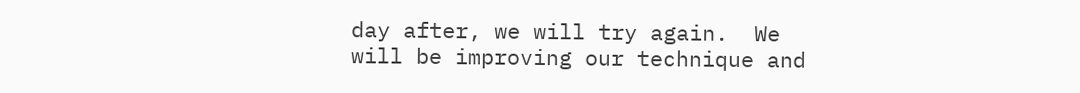day after, we will try again.  We will be improving our technique and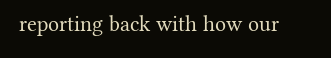reporting back with how our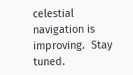celestial navigation is improving.  Stay tuned.